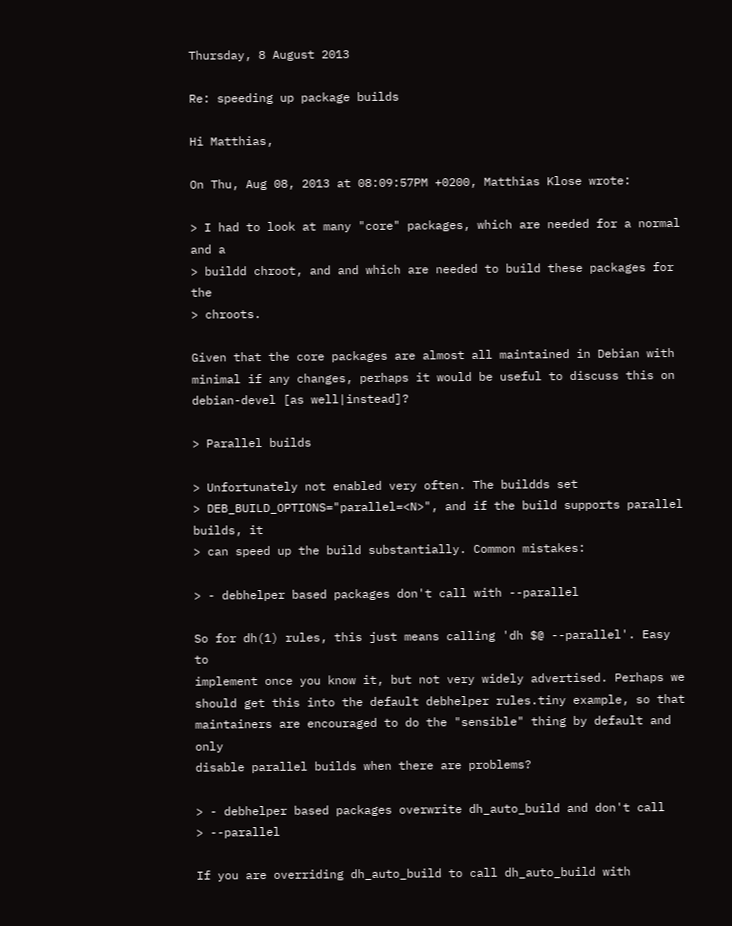Thursday, 8 August 2013

Re: speeding up package builds

Hi Matthias,

On Thu, Aug 08, 2013 at 08:09:57PM +0200, Matthias Klose wrote:

> I had to look at many "core" packages, which are needed for a normal and a
> buildd chroot, and and which are needed to build these packages for the
> chroots.

Given that the core packages are almost all maintained in Debian with
minimal if any changes, perhaps it would be useful to discuss this on
debian-devel [as well|instead]?

> Parallel builds

> Unfortunately not enabled very often. The buildds set
> DEB_BUILD_OPTIONS="parallel=<N>", and if the build supports parallel builds, it
> can speed up the build substantially. Common mistakes:

> - debhelper based packages don't call with --parallel

So for dh(1) rules, this just means calling 'dh $@ --parallel'. Easy to
implement once you know it, but not very widely advertised. Perhaps we
should get this into the default debhelper rules.tiny example, so that
maintainers are encouraged to do the "sensible" thing by default and only
disable parallel builds when there are problems?

> - debhelper based packages overwrite dh_auto_build and don't call
> --parallel

If you are overriding dh_auto_build to call dh_auto_build with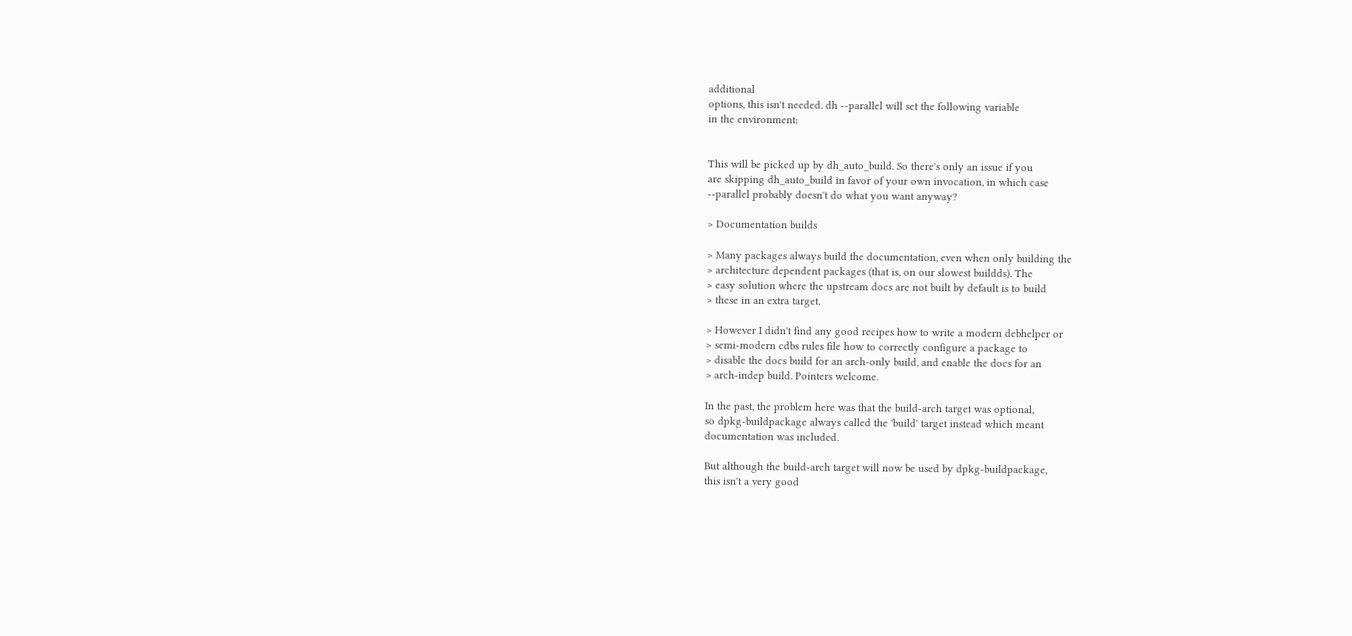additional
options, this isn't needed. dh --parallel will set the following variable
in the environment:


This will be picked up by dh_auto_build. So there's only an issue if you
are skipping dh_auto_build in favor of your own invocation, in which case
--parallel probably doesn't do what you want anyway?

> Documentation builds

> Many packages always build the documentation, even when only building the
> architecture dependent packages (that is, on our slowest buildds). The
> easy solution where the upstream docs are not built by default is to build
> these in an extra target.

> However I didn't find any good recipes how to write a modern debhelper or
> semi-modern cdbs rules file how to correctly configure a package to
> disable the docs build for an arch-only build, and enable the docs for an
> arch-indep build. Pointers welcome.

In the past, the problem here was that the build-arch target was optional,
so dpkg-buildpackage always called the 'build' target instead which meant
documentation was included.

But although the build-arch target will now be used by dpkg-buildpackage,
this isn't a very good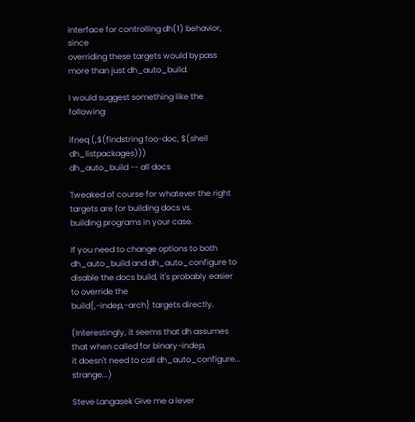interface for controlling dh(1) behavior, since
overriding these targets would bypass more than just dh_auto_build.

I would suggest something like the following:

ifneq (,$(findstring foo-doc, $(shell dh_listpackages)))
dh_auto_build -- all docs

Tweaked of course for whatever the right targets are for building docs vs.
building programs in your case.

If you need to change options to both dh_auto_build and dh_auto_configure to
disable the docs build, it's probably easier to override the
build{,-indep,-arch} targets directly.

(Interestingly, it seems that dh assumes that when called for binary-indep,
it doesn't need to call dh_auto_configure... strange...)

Steve Langasek Give me a lever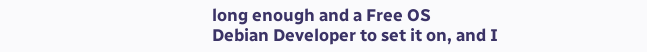long enough and a Free OS
Debian Developer to set it on, and I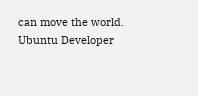can move the world.
Ubuntu Developer